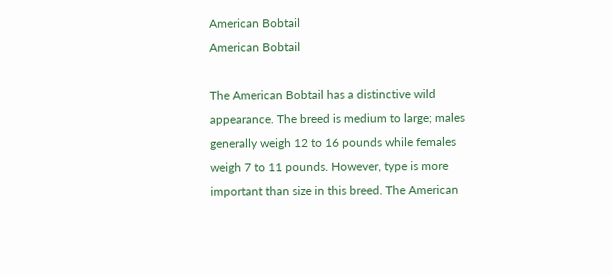American Bobtail
American Bobtail

The American Bobtail has a distinctive wild appearance. The breed is medium to large; males generally weigh 12 to 16 pounds while females weigh 7 to 11 pounds. However, type is more important than size in this breed. The American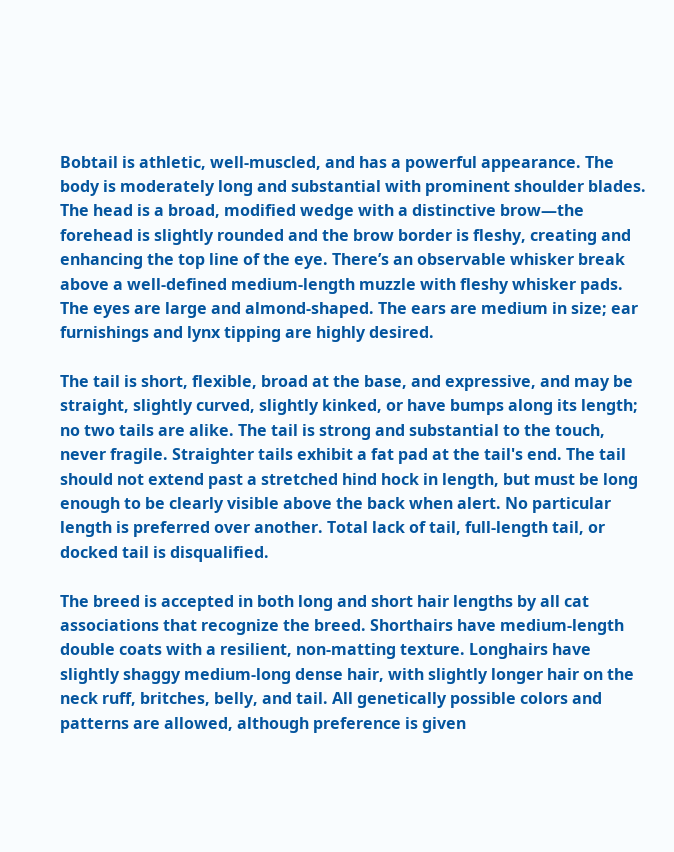Bobtail is athletic, well-muscled, and has a powerful appearance. The body is moderately long and substantial with prominent shoulder blades. The head is a broad, modified wedge with a distinctive brow—the forehead is slightly rounded and the brow border is fleshy, creating and enhancing the top line of the eye. There’s an observable whisker break above a well-defined medium-length muzzle with fleshy whisker pads. The eyes are large and almond-shaped. The ears are medium in size; ear furnishings and lynx tipping are highly desired.

The tail is short, flexible, broad at the base, and expressive, and may be straight, slightly curved, slightly kinked, or have bumps along its length; no two tails are alike. The tail is strong and substantial to the touch, never fragile. Straighter tails exhibit a fat pad at the tail's end. The tail should not extend past a stretched hind hock in length, but must be long enough to be clearly visible above the back when alert. No particular length is preferred over another. Total lack of tail, full-length tail, or docked tail is disqualified.

The breed is accepted in both long and short hair lengths by all cat associations that recognize the breed. Shorthairs have medium-length double coats with a resilient, non-matting texture. Longhairs have slightly shaggy medium-long dense hair, with slightly longer hair on the neck ruff, britches, belly, and tail. All genetically possible colors and patterns are allowed, although preference is given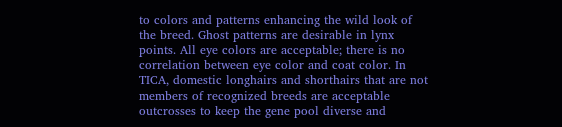to colors and patterns enhancing the wild look of the breed. Ghost patterns are desirable in lynx points. All eye colors are acceptable; there is no correlation between eye color and coat color. In TICA, domestic longhairs and shorthairs that are not members of recognized breeds are acceptable outcrosses to keep the gene pool diverse and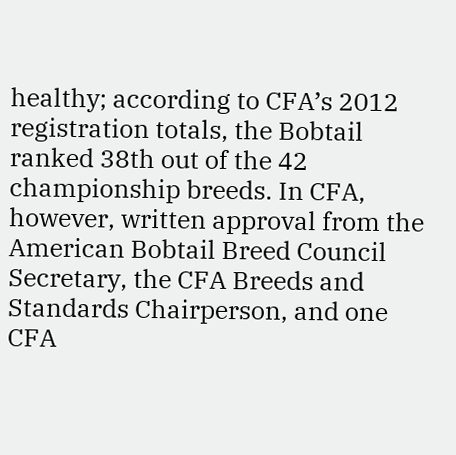healthy; according to CFA’s 2012 registration totals, the Bobtail ranked 38th out of the 42 championship breeds. In CFA, however, written approval from the American Bobtail Breed Council Secretary, the CFA Breeds and Standards Chairperson, and one CFA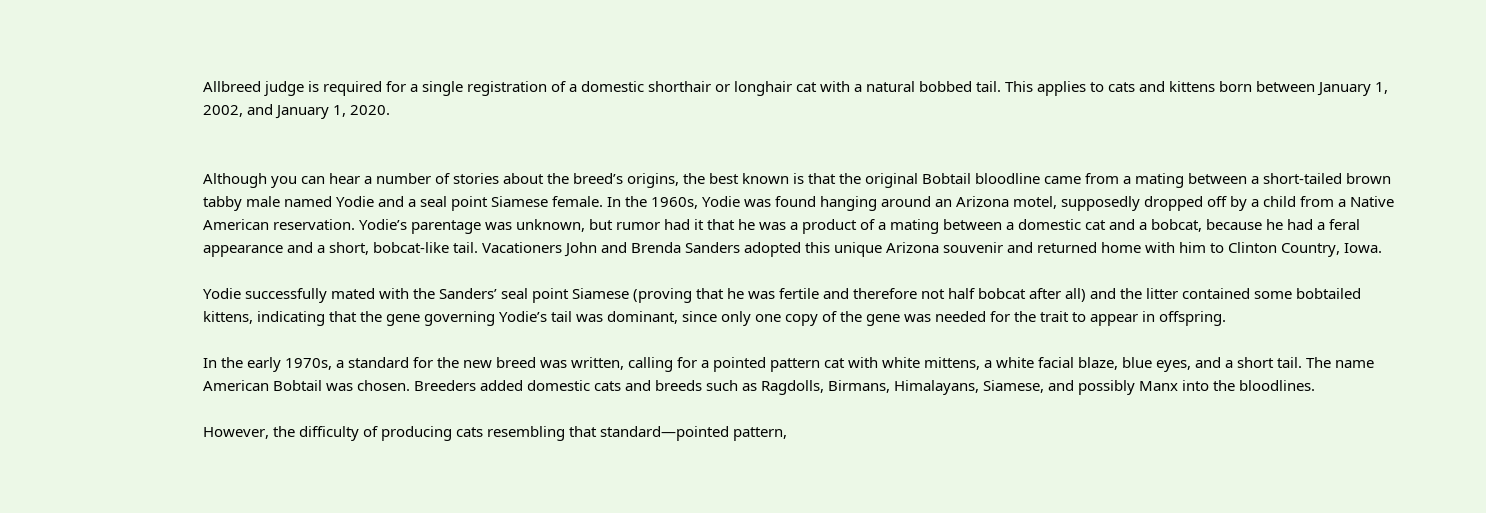Allbreed judge is required for a single registration of a domestic shorthair or longhair cat with a natural bobbed tail. This applies to cats and kittens born between January 1, 2002, and January 1, 2020.


Although you can hear a number of stories about the breed’s origins, the best known is that the original Bobtail bloodline came from a mating between a short-tailed brown tabby male named Yodie and a seal point Siamese female. In the 1960s, Yodie was found hanging around an Arizona motel, supposedly dropped off by a child from a Native American reservation. Yodie’s parentage was unknown, but rumor had it that he was a product of a mating between a domestic cat and a bobcat, because he had a feral appearance and a short, bobcat-like tail. Vacationers John and Brenda Sanders adopted this unique Arizona souvenir and returned home with him to Clinton Country, Iowa.

Yodie successfully mated with the Sanders’ seal point Siamese (proving that he was fertile and therefore not half bobcat after all) and the litter contained some bobtailed kittens, indicating that the gene governing Yodie’s tail was dominant, since only one copy of the gene was needed for the trait to appear in offspring.

In the early 1970s, a standard for the new breed was written, calling for a pointed pattern cat with white mittens, a white facial blaze, blue eyes, and a short tail. The name American Bobtail was chosen. Breeders added domestic cats and breeds such as Ragdolls, Birmans, Himalayans, Siamese, and possibly Manx into the bloodlines.

However, the difficulty of producing cats resembling that standard—pointed pattern,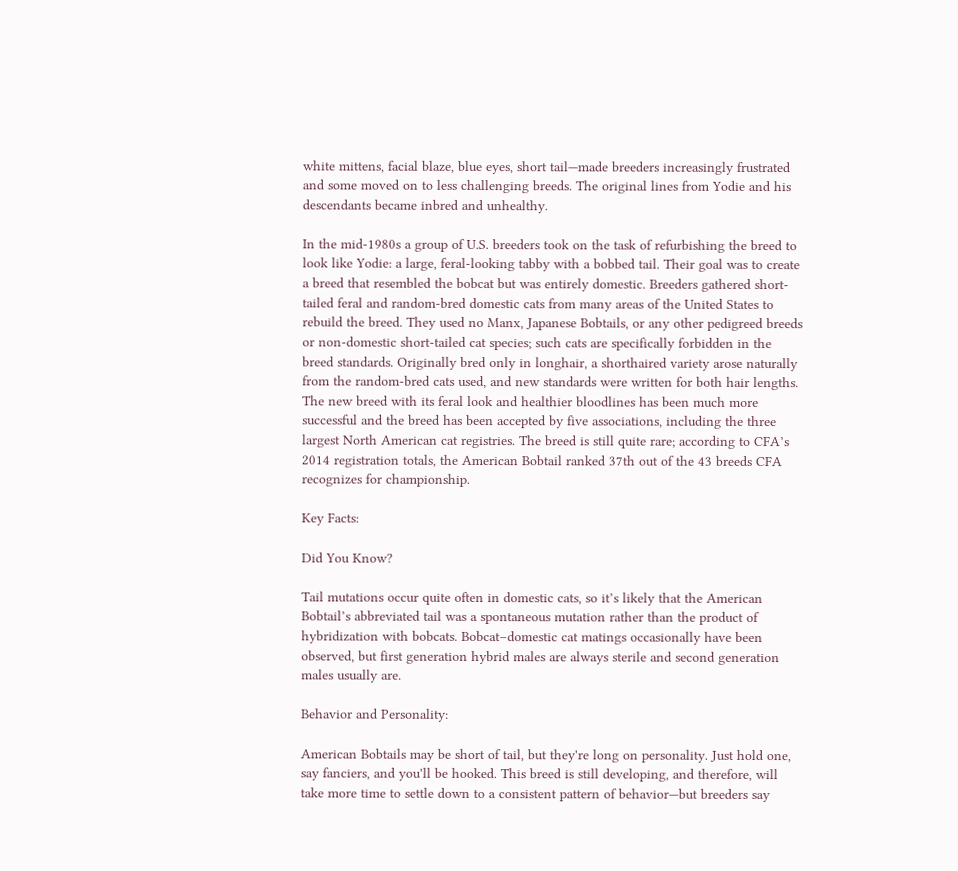white mittens, facial blaze, blue eyes, short tail—made breeders increasingly frustrated and some moved on to less challenging breeds. The original lines from Yodie and his descendants became inbred and unhealthy.

In the mid-1980s a group of U.S. breeders took on the task of refurbishing the breed to look like Yodie: a large, feral-looking tabby with a bobbed tail. Their goal was to create a breed that resembled the bobcat but was entirely domestic. Breeders gathered short-tailed feral and random-bred domestic cats from many areas of the United States to rebuild the breed. They used no Manx, Japanese Bobtails, or any other pedigreed breeds or non-domestic short-tailed cat species; such cats are specifically forbidden in the breed standards. Originally bred only in longhair, a shorthaired variety arose naturally from the random-bred cats used, and new standards were written for both hair lengths. The new breed with its feral look and healthier bloodlines has been much more successful and the breed has been accepted by five associations, including the three largest North American cat registries. The breed is still quite rare; according to CFA’s 2014 registration totals, the American Bobtail ranked 37th out of the 43 breeds CFA recognizes for championship.

Key Facts:

Did You Know?

Tail mutations occur quite often in domestic cats, so it’s likely that the American Bobtail’s abbreviated tail was a spontaneous mutation rather than the product of hybridization with bobcats. Bobcat–domestic cat matings occasionally have been observed, but first generation hybrid males are always sterile and second generation males usually are.

Behavior and Personality:

American Bobtails may be short of tail, but they're long on personality. Just hold one, say fanciers, and you'll be hooked. This breed is still developing, and therefore, will take more time to settle down to a consistent pattern of behavior—but breeders say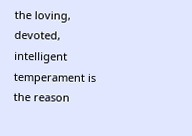the loving, devoted, intelligent temperament is the reason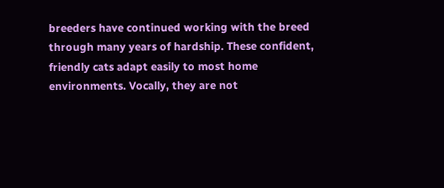breeders have continued working with the breed through many years of hardship. These confident, friendly cats adapt easily to most home environments. Vocally, they are not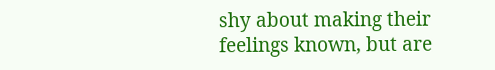shy about making their feelings known, but are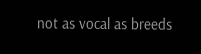not as vocal as breeds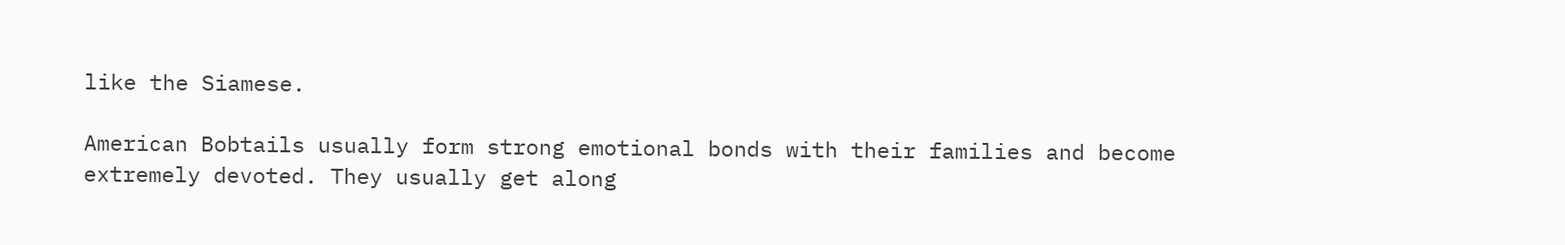like the Siamese.

American Bobtails usually form strong emotional bonds with their families and become extremely devoted. They usually get along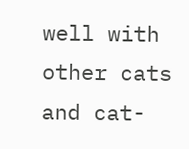well with other cats and cat-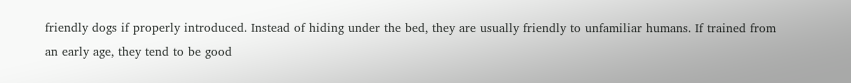friendly dogs if properly introduced. Instead of hiding under the bed, they are usually friendly to unfamiliar humans. If trained from an early age, they tend to be good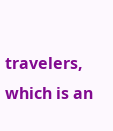travelers, which is an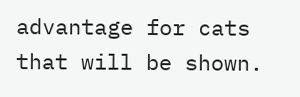advantage for cats that will be shown.